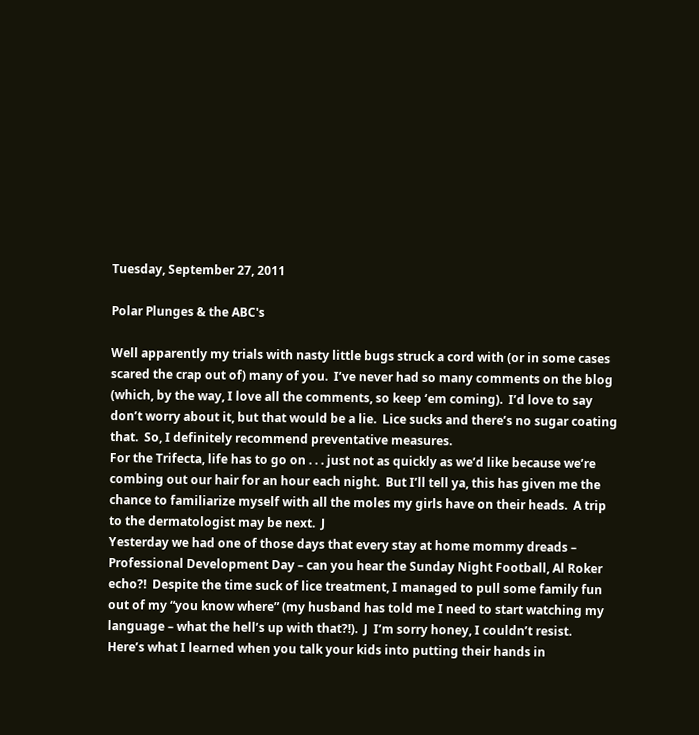Tuesday, September 27, 2011

Polar Plunges & the ABC's

Well apparently my trials with nasty little bugs struck a cord with (or in some cases scared the crap out of) many of you.  I’ve never had so many comments on the blog (which, by the way, I love all the comments, so keep ‘em coming).  I’d love to say don’t worry about it, but that would be a lie.  Lice sucks and there’s no sugar coating that.  So, I definitely recommend preventative measures.
For the Trifecta, life has to go on . . . just not as quickly as we’d like because we’re combing out our hair for an hour each night.  But I’ll tell ya, this has given me the chance to familiarize myself with all the moles my girls have on their heads.  A trip to the dermatologist may be next.  J
Yesterday we had one of those days that every stay at home mommy dreads – Professional Development Day – can you hear the Sunday Night Football, Al Roker echo?!  Despite the time suck of lice treatment, I managed to pull some family fun out of my “you know where” (my husband has told me I need to start watching my language – what the hell’s up with that?!).  J  I’m sorry honey, I couldn’t resist.
Here’s what I learned when you talk your kids into putting their hands in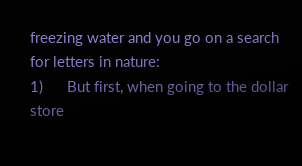freezing water and you go on a search for letters in nature:
1)      But first, when going to the dollar store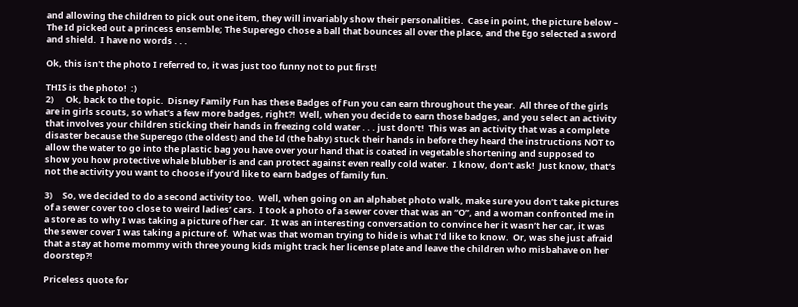and allowing the children to pick out one item, they will invariably show their personalities.  Case in point, the picture below – The Id picked out a princess ensemble; The Superego chose a ball that bounces all over the place, and the Ego selected a sword and shield.  I have no words . . .

Ok, this isn't the photo I referred to, it was just too funny not to put first!

THIS is the photo!  :)
2)      Ok, back to the topic.  Disney Family Fun has these Badges of Fun you can earn throughout the year.  All three of the girls are in girls scouts, so what’s a few more badges, right?!  Well, when you decide to earn those badges, and you select an activity that involves your children sticking their hands in freezing cold water . . . just don’t!  This was an activity that was a complete disaster because the Superego (the oldest) and the Id (the baby) stuck their hands in before they heard the instructions NOT to allow the water to go into the plastic bag you have over your hand that is coated in vegetable shortening and supposed to show you how protective whale blubber is and can protect against even really cold water.  I know, don’t ask!  Just know, that’s not the activity you want to choose if you’d like to earn badges of family fun.

3)     So, we decided to do a second activity too.  Well, when going on an alphabet photo walk, make sure you don’t take pictures of a sewer cover too close to weird ladies’ cars.  I took a photo of a sewer cover that was an “O”, and a woman confronted me in a store as to why I was taking a picture of her car.  It was an interesting conversation to convince her it wasn’t her car, it was the sewer cover I was taking a picture of.  What was that woman trying to hide is what I'd like to know.  Or, was she just afraid that a stay at home mommy with three young kids might track her license plate and leave the children who misbahave on her doorstep?!

Priceless quote for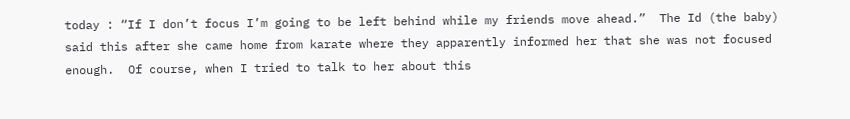today : “If I don’t focus I’m going to be left behind while my friends move ahead.”  The Id (the baby) said this after she came home from karate where they apparently informed her that she was not focused enough.  Of course, when I tried to talk to her about this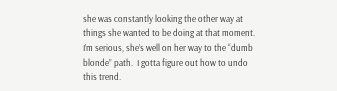she was constantly looking the other way at things she wanted to be doing at that moment.  I’m serious, she’s well on her way to the “dumb blonde” path.  I gotta figure out how to undo this trend.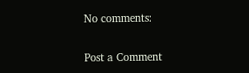No comments:

Post a Comment